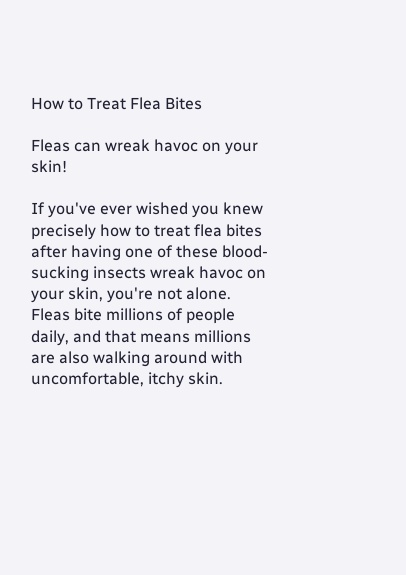How to Treat Flea Bites

Fleas can wreak havoc on your skin!

If you've ever wished you knew precisely how to treat flea bites after having one of these blood-sucking insects wreak havoc on your skin, you're not alone. Fleas bite millions of people daily, and that means millions are also walking around with uncomfortable, itchy skin.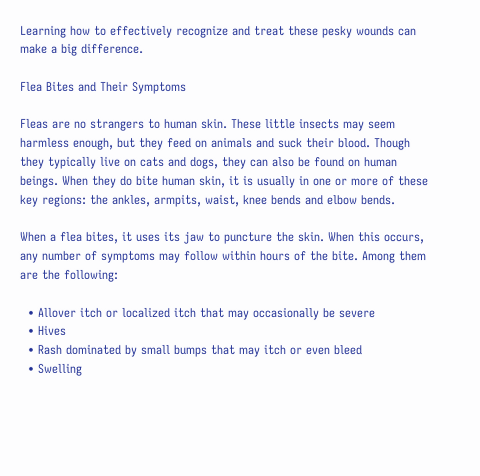Learning how to effectively recognize and treat these pesky wounds can make a big difference.

Flea Bites and Their Symptoms

Fleas are no strangers to human skin. These little insects may seem harmless enough, but they feed on animals and suck their blood. Though they typically live on cats and dogs, they can also be found on human beings. When they do bite human skin, it is usually in one or more of these key regions: the ankles, armpits, waist, knee bends and elbow bends.

When a flea bites, it uses its jaw to puncture the skin. When this occurs, any number of symptoms may follow within hours of the bite. Among them are the following:

  • Allover itch or localized itch that may occasionally be severe
  • Hives
  • Rash dominated by small bumps that may itch or even bleed
  • Swelling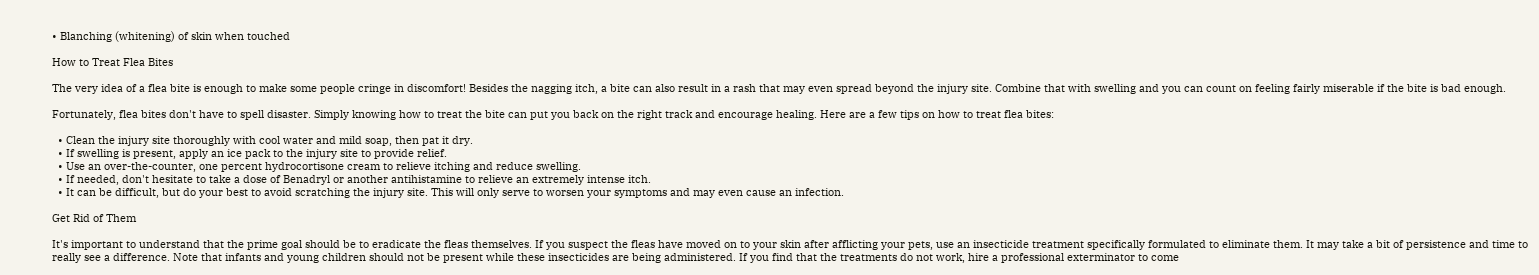• Blanching (whitening) of skin when touched

How to Treat Flea Bites

The very idea of a flea bite is enough to make some people cringe in discomfort! Besides the nagging itch, a bite can also result in a rash that may even spread beyond the injury site. Combine that with swelling and you can count on feeling fairly miserable if the bite is bad enough.

Fortunately, flea bites don't have to spell disaster. Simply knowing how to treat the bite can put you back on the right track and encourage healing. Here are a few tips on how to treat flea bites:

  • Clean the injury site thoroughly with cool water and mild soap, then pat it dry.
  • If swelling is present, apply an ice pack to the injury site to provide relief.
  • Use an over-the-counter, one percent hydrocortisone cream to relieve itching and reduce swelling.
  • If needed, don't hesitate to take a dose of Benadryl or another antihistamine to relieve an extremely intense itch.
  • It can be difficult, but do your best to avoid scratching the injury site. This will only serve to worsen your symptoms and may even cause an infection.

Get Rid of Them

It's important to understand that the prime goal should be to eradicate the fleas themselves. If you suspect the fleas have moved on to your skin after afflicting your pets, use an insecticide treatment specifically formulated to eliminate them. It may take a bit of persistence and time to really see a difference. Note that infants and young children should not be present while these insecticides are being administered. If you find that the treatments do not work, hire a professional exterminator to come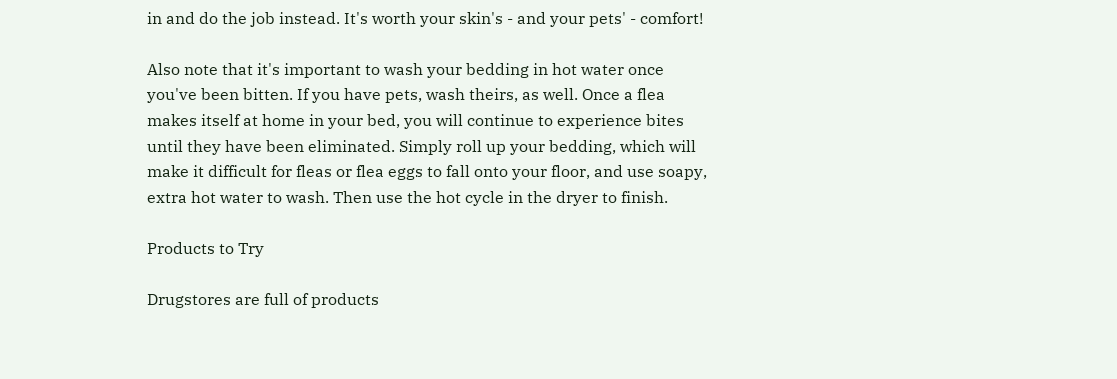in and do the job instead. It's worth your skin's - and your pets' - comfort!

Also note that it's important to wash your bedding in hot water once you've been bitten. If you have pets, wash theirs, as well. Once a flea makes itself at home in your bed, you will continue to experience bites until they have been eliminated. Simply roll up your bedding, which will make it difficult for fleas or flea eggs to fall onto your floor, and use soapy, extra hot water to wash. Then use the hot cycle in the dryer to finish.

Products to Try

Drugstores are full of products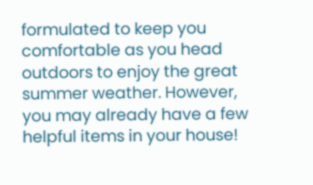formulated to keep you comfortable as you head outdoors to enjoy the great summer weather. However, you may already have a few helpful items in your house!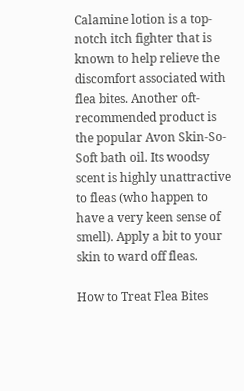Calamine lotion is a top-notch itch fighter that is known to help relieve the discomfort associated with flea bites. Another oft-recommended product is the popular Avon Skin-So-Soft bath oil. Its woodsy scent is highly unattractive to fleas (who happen to have a very keen sense of smell). Apply a bit to your skin to ward off fleas.

How to Treat Flea Bites